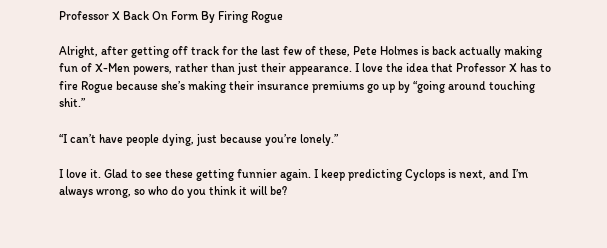Professor X Back On Form By Firing Rogue

Alright, after getting off track for the last few of these, Pete Holmes is back actually making fun of X-Men powers, rather than just their appearance. I love the idea that Professor X has to fire Rogue because she’s making their insurance premiums go up by “going around touching shit.”

“I can’t have people dying, just because you’re lonely.”

I love it. Glad to see these getting funnier again. I keep predicting Cyclops is next, and I’m always wrong, so who do you think it will be?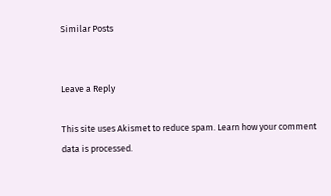Similar Posts


Leave a Reply

This site uses Akismet to reduce spam. Learn how your comment data is processed.